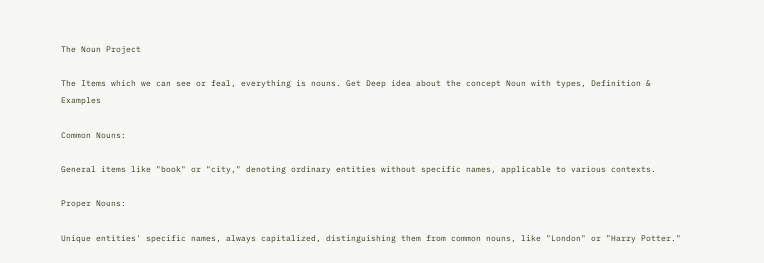The Noun Project

The Items which we can see or feal, everything is nouns. Get Deep idea about the concept Noun with types, Definition & Examples

Common Nouns:

General items like "book" or "city," denoting ordinary entities without specific names, applicable to various contexts.

Proper Nouns:

Unique entities' specific names, always capitalized, distinguishing them from common nouns, like "London" or "Harry Potter."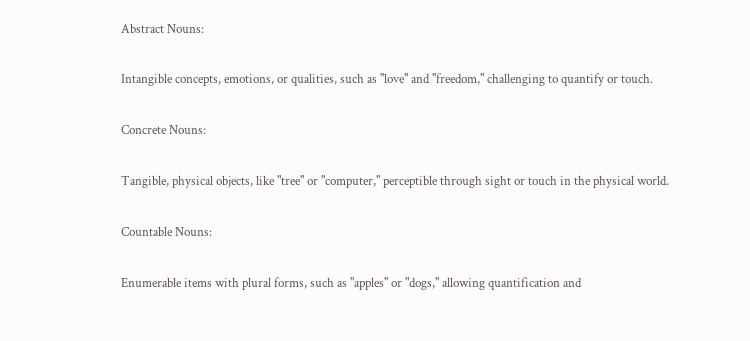Abstract Nouns:

Intangible concepts, emotions, or qualities, such as "love" and "freedom," challenging to quantify or touch.

Concrete Nouns:

Tangible, physical objects, like "tree" or "computer," perceptible through sight or touch in the physical world.

Countable Nouns:

Enumerable items with plural forms, such as "apples" or "dogs," allowing quantification and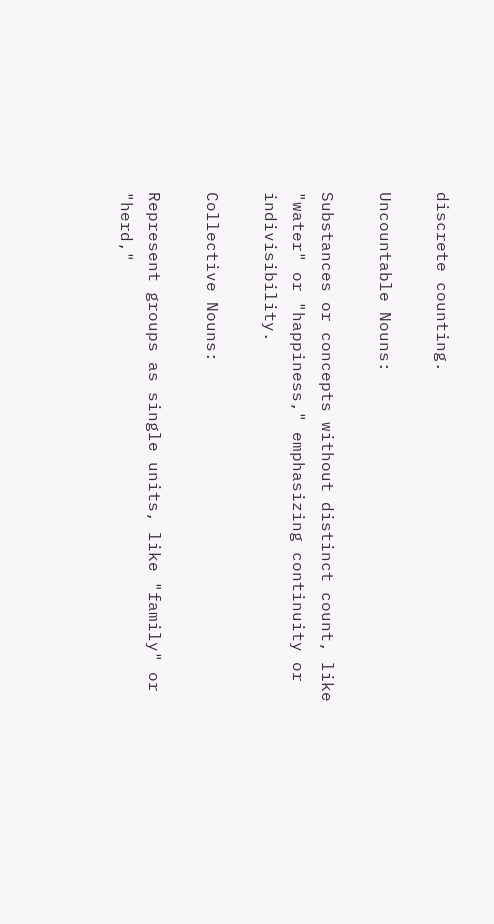discrete counting.

Uncountable Nouns:

Substances or concepts without distinct count, like "water" or "happiness," emphasizing continuity or indivisibility.

Collective Nouns:

Represent groups as single units, like "family" or "herd,"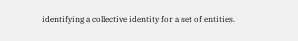identifying a collective identity for a set of entities.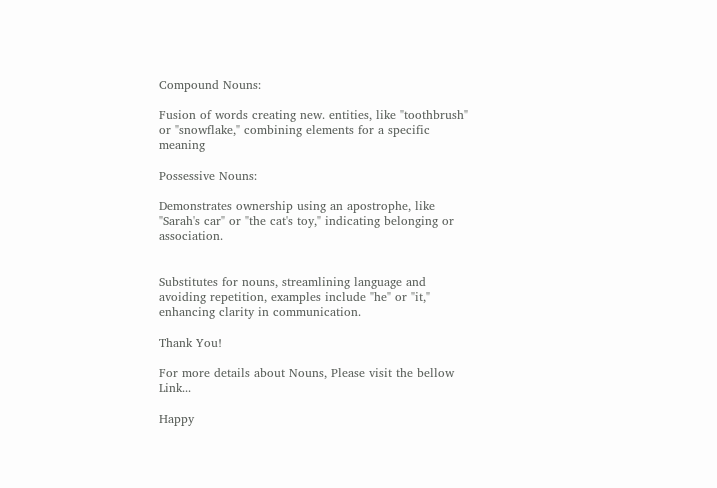Compound Nouns:

Fusion of words creating new. entities, like "toothbrush" or "snowflake," combining elements for a specific meaning

Possessive Nouns:

Demonstrates ownership using an apostrophe, like "Sarah's car" or "the cat's toy," indicating belonging or association.


Substitutes for nouns, streamlining language and avoiding repetition, examples include "he" or "it," enhancing clarity in communication.

Thank You!

For more details about Nouns, Please visit the bellow Link...

Happy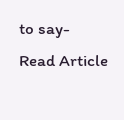to say-
Read Article